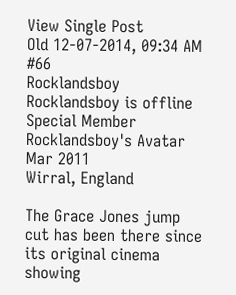View Single Post
Old 12-07-2014, 09:34 AM   #66
Rocklandsboy Rocklandsboy is offline
Special Member
Rocklandsboy's Avatar
Mar 2011
Wirral, England

The Grace Jones jump cut has been there since its original cinema showing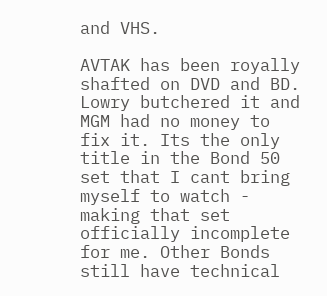and VHS.

AVTAK has been royally shafted on DVD and BD. Lowry butchered it and MGM had no money to fix it. Its the only title in the Bond 50 set that I cant bring myself to watch - making that set officially incomplete for me. Other Bonds still have technical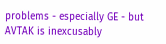problems - especially GE - but AVTAK is inexcusably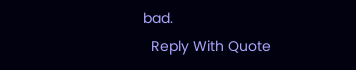bad.
  Reply With Quote